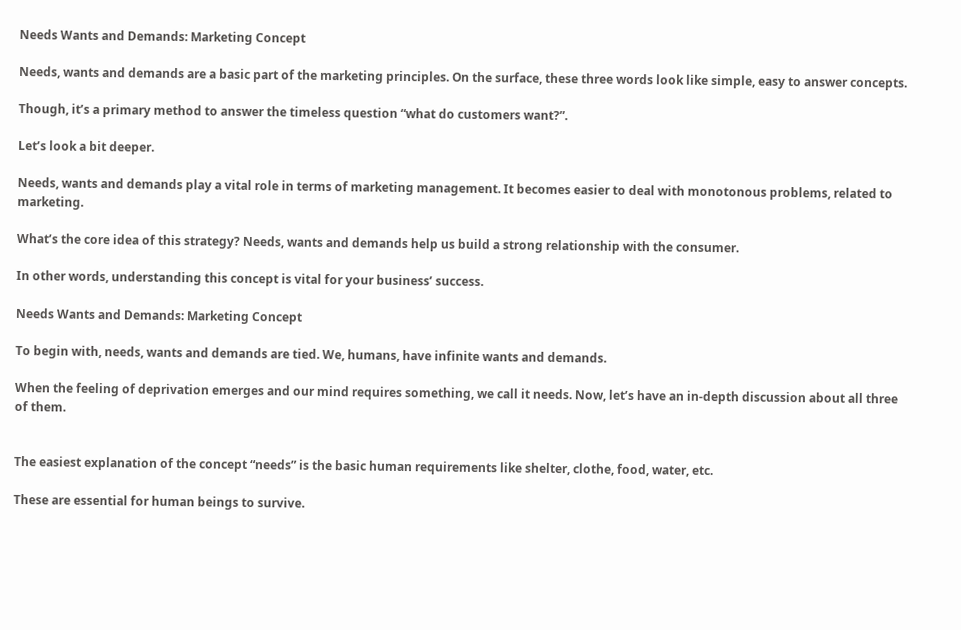Needs Wants and Demands: Marketing Concept

Needs, wants and demands are a basic part of the marketing principles. On the surface, these three words look like simple, easy to answer concepts.

Though, it’s a primary method to answer the timeless question “what do customers want?”.

Let’s look a bit deeper.

Needs, wants and demands play a vital role in terms of marketing management. It becomes easier to deal with monotonous problems, related to marketing.

What’s the core idea of this strategy? Needs, wants and demands help us build a strong relationship with the consumer.

In other words, understanding this concept is vital for your business’ success.

Needs Wants and Demands: Marketing Concept

To begin with, needs, wants and demands are tied. We, humans, have infinite wants and demands.

When the feeling of deprivation emerges and our mind requires something, we call it needs. Now, let’s have an in-depth discussion about all three of them.


The easiest explanation of the concept “needs” is the basic human requirements like shelter, clothe, food, water, etc.

These are essential for human beings to survive.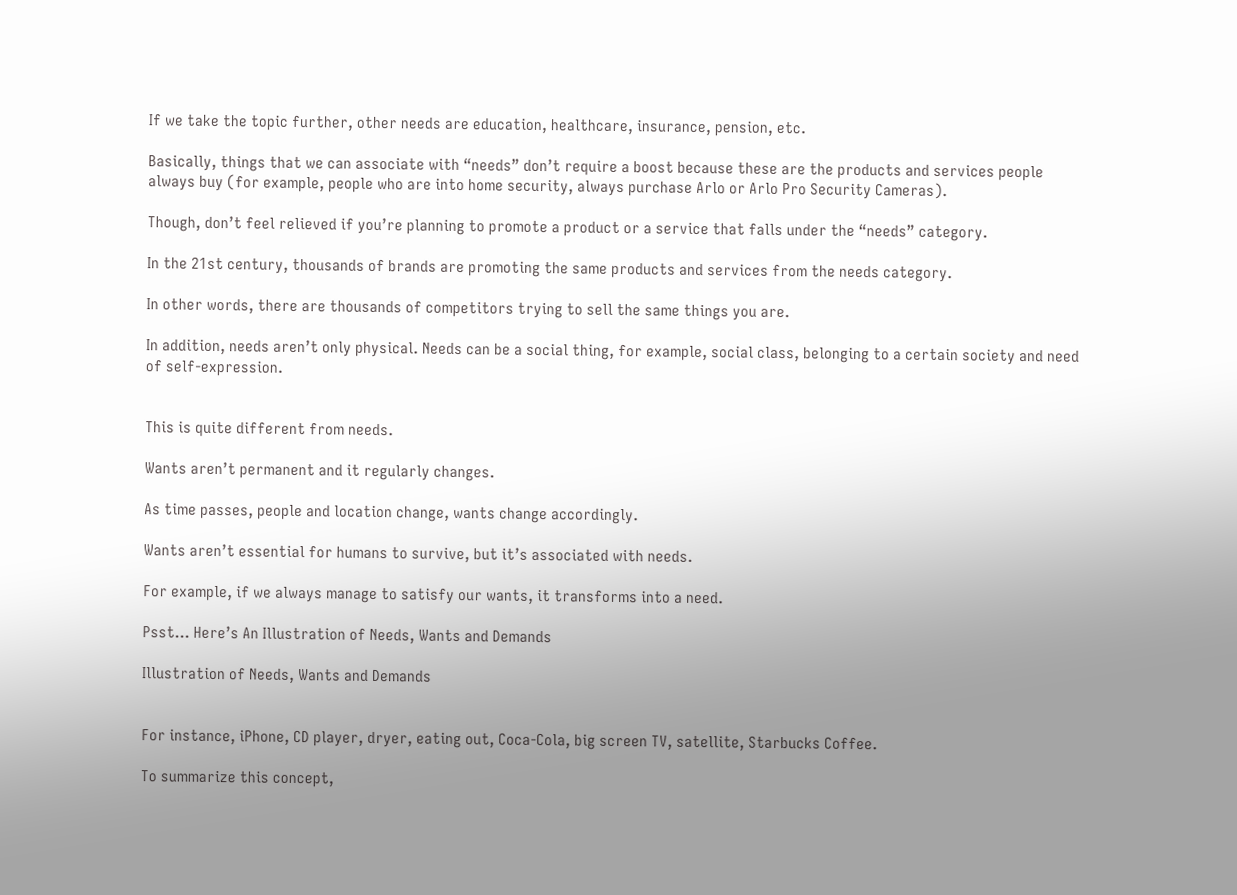If we take the topic further, other needs are education, healthcare, insurance, pension, etc.

Basically, things that we can associate with “needs” don’t require a boost because these are the products and services people always buy (for example, people who are into home security, always purchase Arlo or Arlo Pro Security Cameras).

Though, don’t feel relieved if you’re planning to promote a product or a service that falls under the “needs” category.

In the 21st century, thousands of brands are promoting the same products and services from the needs category.

In other words, there are thousands of competitors trying to sell the same things you are.

In addition, needs aren’t only physical. Needs can be a social thing, for example, social class, belonging to a certain society and need of self-expression.


This is quite different from needs.

Wants aren’t permanent and it regularly changes.

As time passes, people and location change, wants change accordingly.

Wants aren’t essential for humans to survive, but it’s associated with needs.

For example, if we always manage to satisfy our wants, it transforms into a need.

Psst… Here’s An Illustration of Needs, Wants and Demands

Illustration of Needs, Wants and Demands


For instance, iPhone, CD player, dryer, eating out, Coca-Cola, big screen TV, satellite, Starbucks Coffee.

To summarize this concept,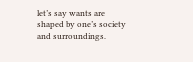let’s say wants are shaped by one’s society and surroundings.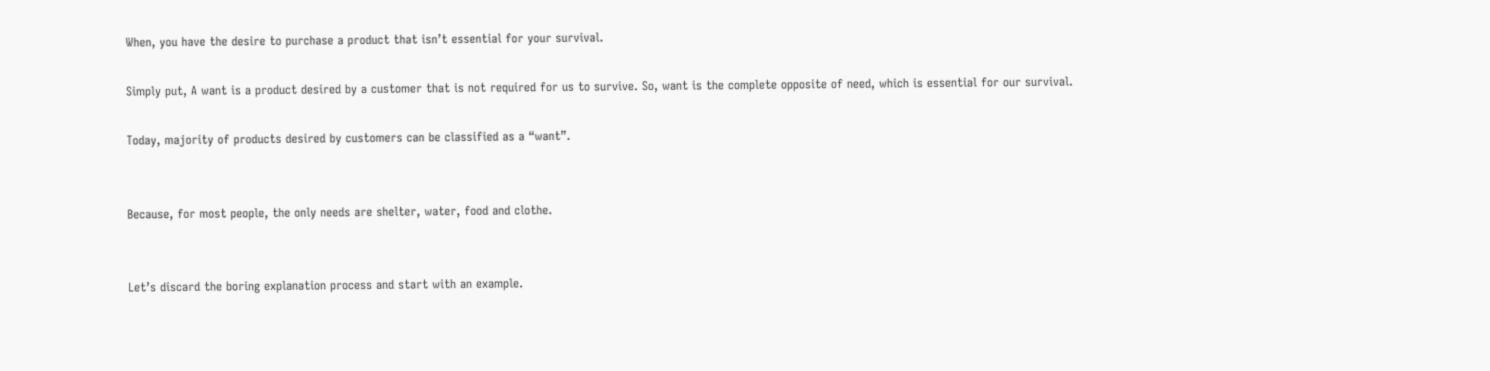When, you have the desire to purchase a product that isn’t essential for your survival.

Simply put, A want is a product desired by a customer that is not required for us to survive. So, want is the complete opposite of need, which is essential for our survival.

Today, majority of products desired by customers can be classified as a “want”.


Because, for most people, the only needs are shelter, water, food and clothe.


Let’s discard the boring explanation process and start with an example.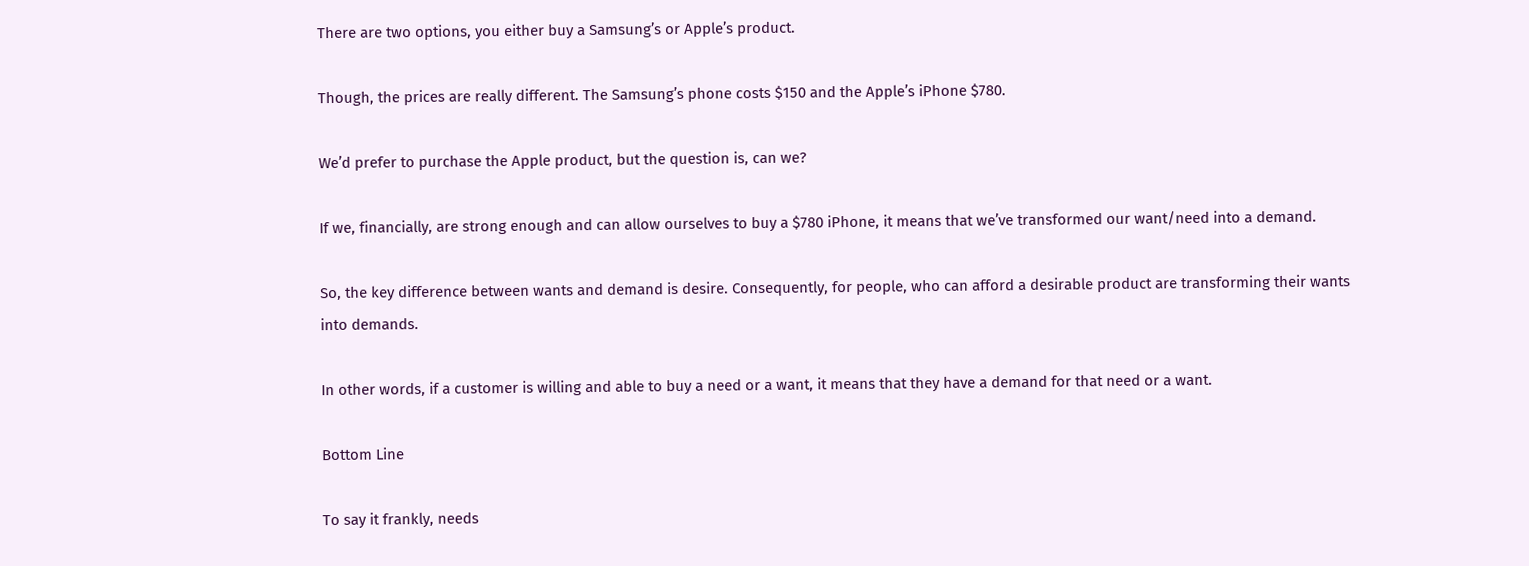There are two options, you either buy a Samsung’s or Apple’s product.

Though, the prices are really different. The Samsung’s phone costs $150 and the Apple’s iPhone $780.

We’d prefer to purchase the Apple product, but the question is, can we?

If we, financially, are strong enough and can allow ourselves to buy a $780 iPhone, it means that we’ve transformed our want/need into a demand.

So, the key difference between wants and demand is desire. Consequently, for people, who can afford a desirable product are transforming their wants into demands.

In other words, if a customer is willing and able to buy a need or a want, it means that they have a demand for that need or a want.

Bottom Line

To say it frankly, needs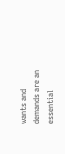wants and demands are an essential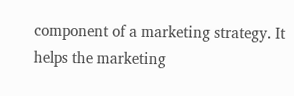component of a marketing strategy. It helps the marketing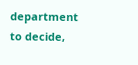department to decide,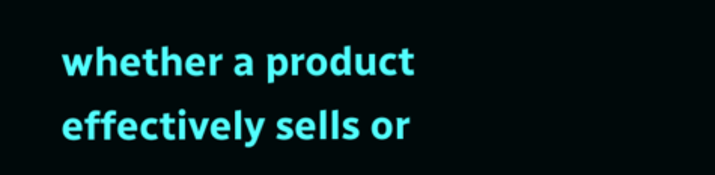whether a product effectively sells or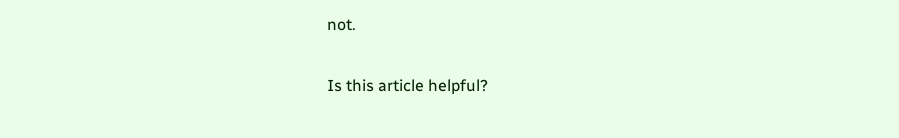not.

Is this article helpful?